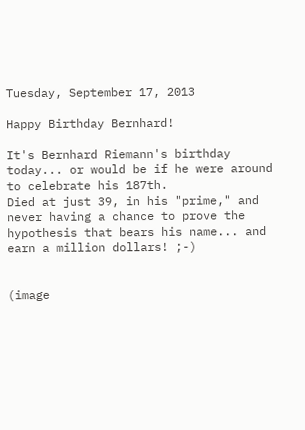Tuesday, September 17, 2013

Happy Birthday Bernhard!

It's Bernhard Riemann's birthday today... or would be if he were around to celebrate his 187th.
Died at just 39, in his "prime," and never having a chance to prove the hypothesis that bears his name... and earn a million dollars! ;-)


(image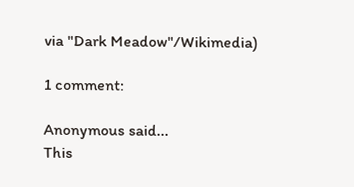via "Dark Meadow"/Wikimedia)

1 comment:

Anonymous said...
This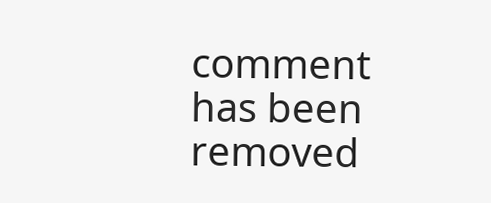comment has been removed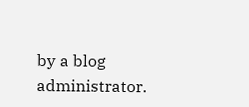by a blog administrator.